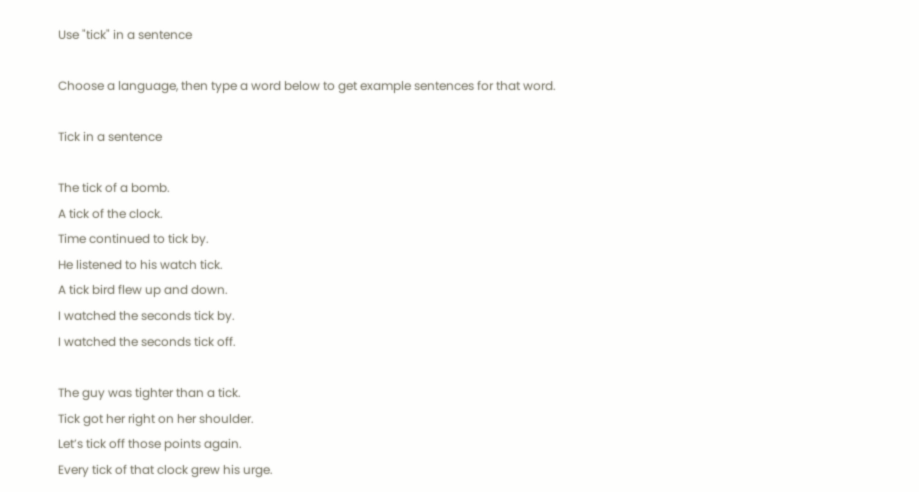Use "tick" in a sentence

Choose a language, then type a word below to get example sentences for that word.

Tick in a sentence

The tick of a bomb.
A tick of the clock.
Time continued to tick by.
He listened to his watch tick.
A tick bird flew up and down.
I watched the seconds tick by.
I watched the seconds tick off.

The guy was tighter than a tick.
Tick got her right on her shoulder.
Let’s tick off those points again.
Every tick of that clock grew his urge.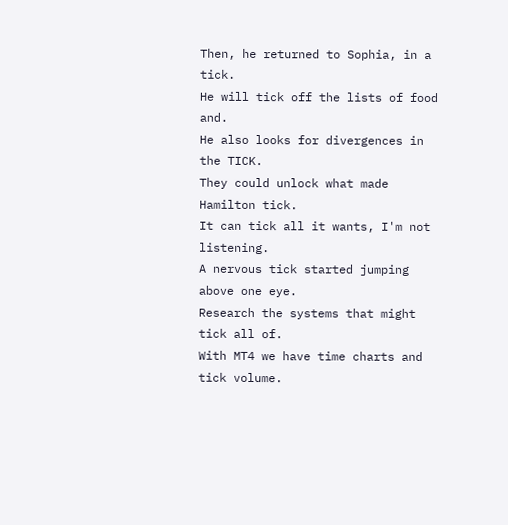Then, he returned to Sophia, in a tick.
He will tick off the lists of food and.
He also looks for divergences in the TICK.
They could unlock what made Hamilton tick.
It can tick all it wants, I'm not listening.
A nervous tick started jumping above one eye.
Research the systems that might tick all of.
With MT4 we have time charts and tick volume.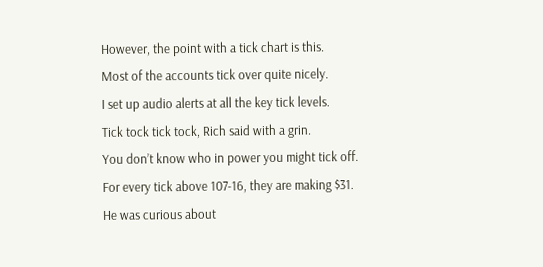However, the point with a tick chart is this.
Most of the accounts tick over quite nicely.
I set up audio alerts at all the key tick levels.
Tick tock tick tock, Rich said with a grin.
You don’t know who in power you might tick off.
For every tick above 107-16, they are making $31.
He was curious about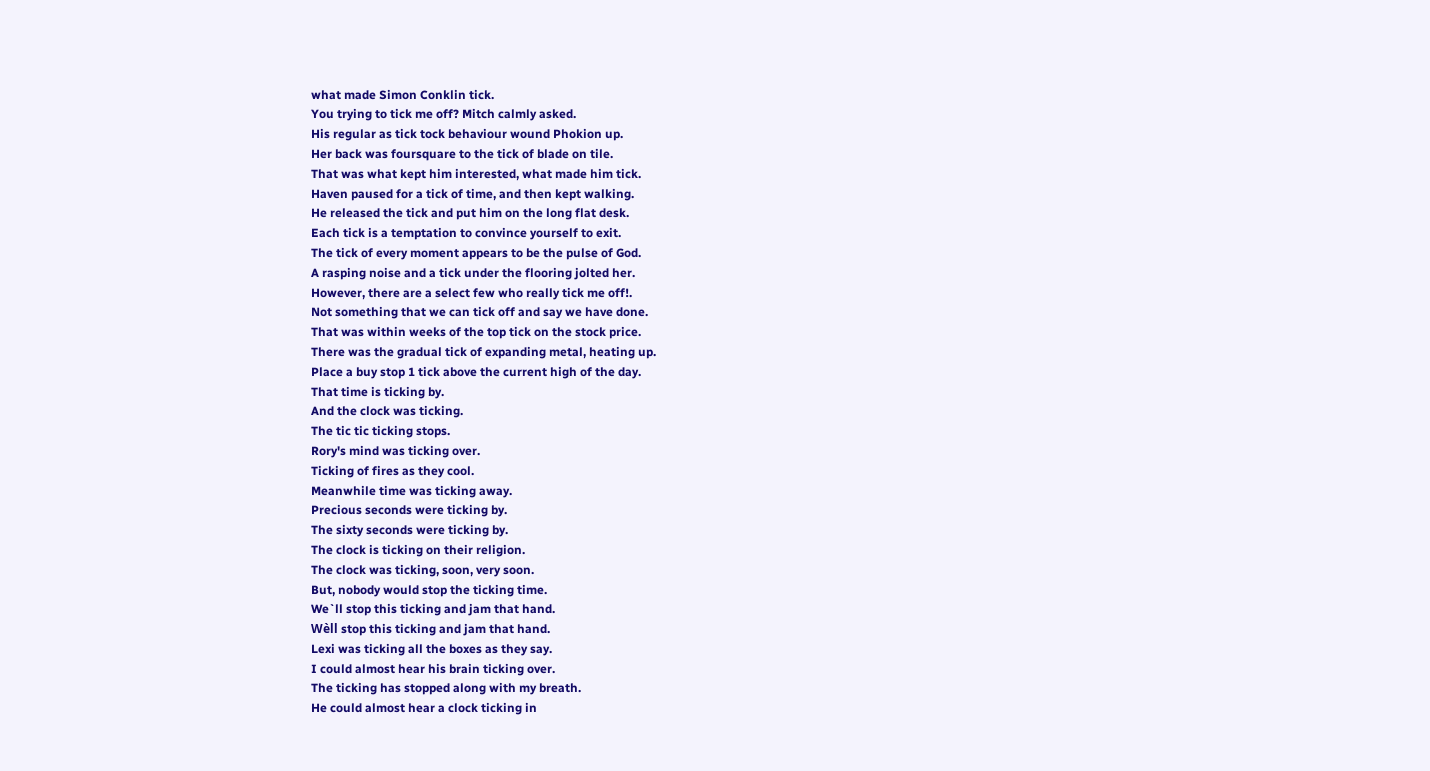what made Simon Conklin tick.
You trying to tick me off? Mitch calmly asked.
His regular as tick tock behaviour wound Phokion up.
Her back was foursquare to the tick of blade on tile.
That was what kept him interested, what made him tick.
Haven paused for a tick of time, and then kept walking.
He released the tick and put him on the long flat desk.
Each tick is a temptation to convince yourself to exit.
The tick of every moment appears to be the pulse of God.
A rasping noise and a tick under the flooring jolted her.
However, there are a select few who really tick me off!.
Not something that we can tick off and say we have done.
That was within weeks of the top tick on the stock price.
There was the gradual tick of expanding metal, heating up.
Place a buy stop 1 tick above the current high of the day.
That time is ticking by.
And the clock was ticking.
The tic tic ticking stops.
Rory's mind was ticking over.
Ticking of fires as they cool.
Meanwhile time was ticking away.
Precious seconds were ticking by.
The sixty seconds were ticking by.
The clock is ticking on their religion.
The clock was ticking, soon, very soon.
But, nobody would stop the ticking time.
We`ll stop this ticking and jam that hand.
Wèll stop this ticking and jam that hand.
Lexi was ticking all the boxes as they say.
I could almost hear his brain ticking over.
The ticking has stopped along with my breath.
He could almost hear a clock ticking in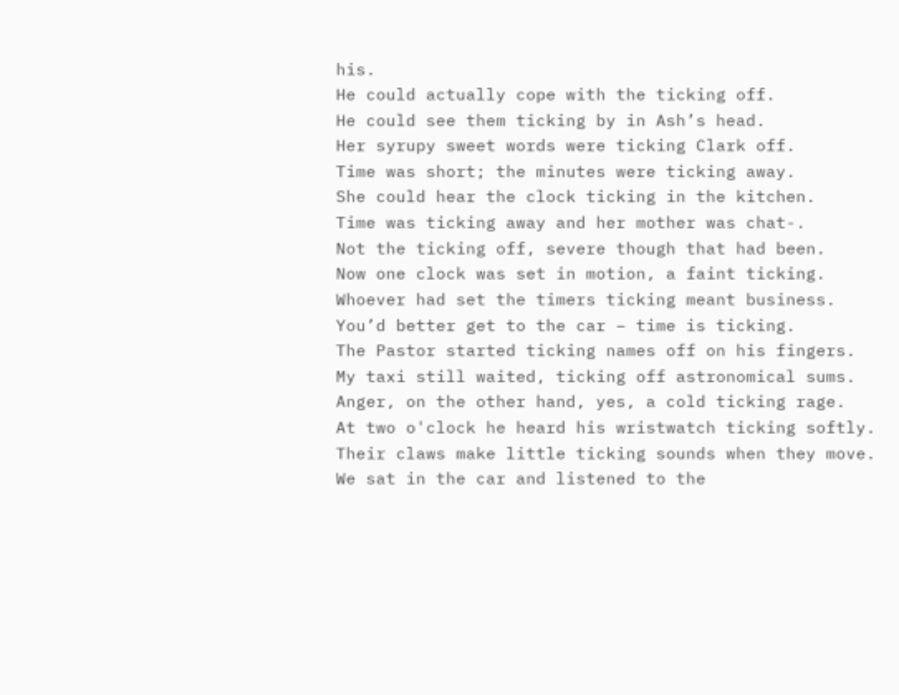his.
He could actually cope with the ticking off.
He could see them ticking by in Ash’s head.
Her syrupy sweet words were ticking Clark off.
Time was short; the minutes were ticking away.
She could hear the clock ticking in the kitchen.
Time was ticking away and her mother was chat-.
Not the ticking off, severe though that had been.
Now one clock was set in motion, a faint ticking.
Whoever had set the timers ticking meant business.
You’d better get to the car – time is ticking.
The Pastor started ticking names off on his fingers.
My taxi still waited, ticking off astronomical sums.
Anger, on the other hand, yes, a cold ticking rage.
At two o'clock he heard his wristwatch ticking softly.
Their claws make little ticking sounds when they move.
We sat in the car and listened to the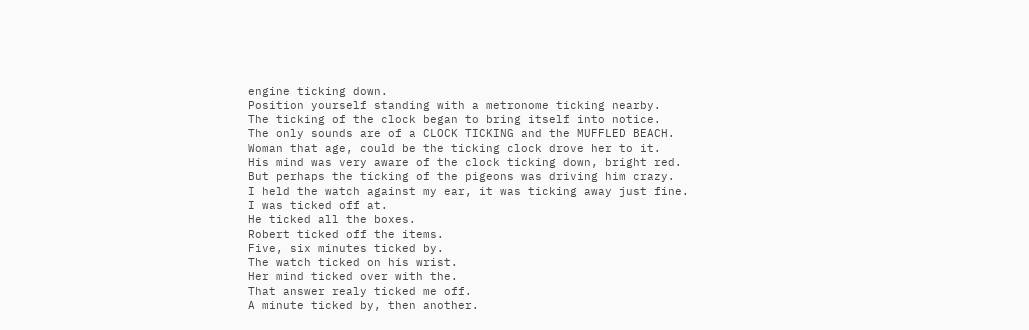engine ticking down.
Position yourself standing with a metronome ticking nearby.
The ticking of the clock began to bring itself into notice.
The only sounds are of a CLOCK TICKING and the MUFFLED BEACH.
Woman that age, could be the ticking clock drove her to it.
His mind was very aware of the clock ticking down, bright red.
But perhaps the ticking of the pigeons was driving him crazy.
I held the watch against my ear, it was ticking away just fine.
I was ticked off at.
He ticked all the boxes.
Robert ticked off the items.
Five, six minutes ticked by.
The watch ticked on his wrist.
Her mind ticked over with the.
That answer realy ticked me off.
A minute ticked by, then another.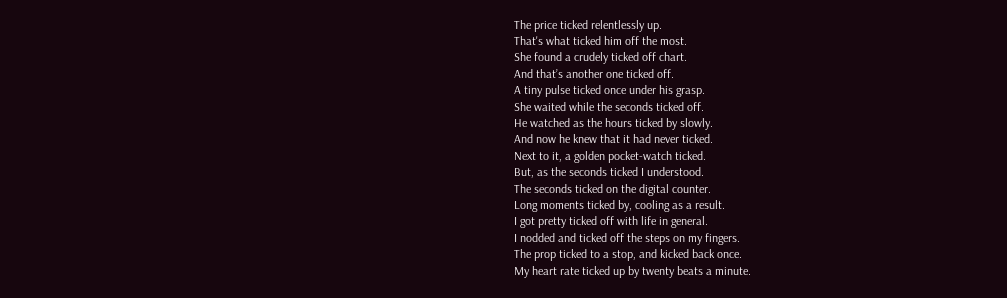The price ticked relentlessly up.
That's what ticked him off the most.
She found a crudely ticked off chart.
And that’s another one ticked off.
A tiny pulse ticked once under his grasp.
She waited while the seconds ticked off.
He watched as the hours ticked by slowly.
And now he knew that it had never ticked.
Next to it, a golden pocket-watch ticked.
But, as the seconds ticked I understood.
The seconds ticked on the digital counter.
Long moments ticked by, cooling as a result.
I got pretty ticked off with life in general.
I nodded and ticked off the steps on my fingers.
The prop ticked to a stop, and kicked back once.
My heart rate ticked up by twenty beats a minute.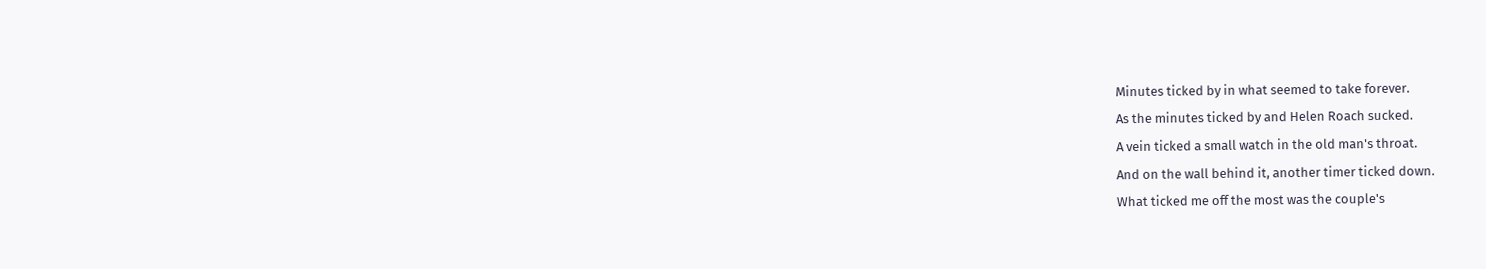Minutes ticked by in what seemed to take forever.
As the minutes ticked by and Helen Roach sucked.
A vein ticked a small watch in the old man's throat.
And on the wall behind it, another timer ticked down.
What ticked me off the most was the couple's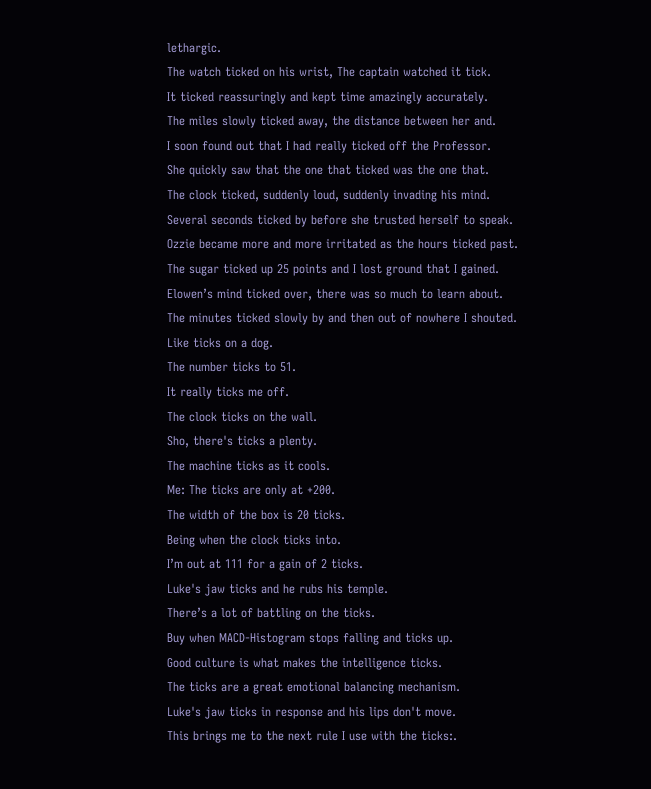lethargic.
The watch ticked on his wrist, The captain watched it tick.
It ticked reassuringly and kept time amazingly accurately.
The miles slowly ticked away, the distance between her and.
I soon found out that I had really ticked off the Professor.
She quickly saw that the one that ticked was the one that.
The clock ticked, suddenly loud, suddenly invading his mind.
Several seconds ticked by before she trusted herself to speak.
Ozzie became more and more irritated as the hours ticked past.
The sugar ticked up 25 points and I lost ground that I gained.
Elowen’s mind ticked over, there was so much to learn about.
The minutes ticked slowly by and then out of nowhere I shouted.
Like ticks on a dog.
The number ticks to 51.
It really ticks me off.
The clock ticks on the wall.
Sho, there's ticks a plenty.
The machine ticks as it cools.
Me: The ticks are only at +200.
The width of the box is 20 ticks.
Being when the clock ticks into.
I’m out at 111 for a gain of 2 ticks.
Luke's jaw ticks and he rubs his temple.
There’s a lot of battling on the ticks.
Buy when MACD-Histogram stops falling and ticks up.
Good culture is what makes the intelligence ticks.
The ticks are a great emotional balancing mechanism.
Luke's jaw ticks in response and his lips don't move.
This brings me to the next rule I use with the ticks:.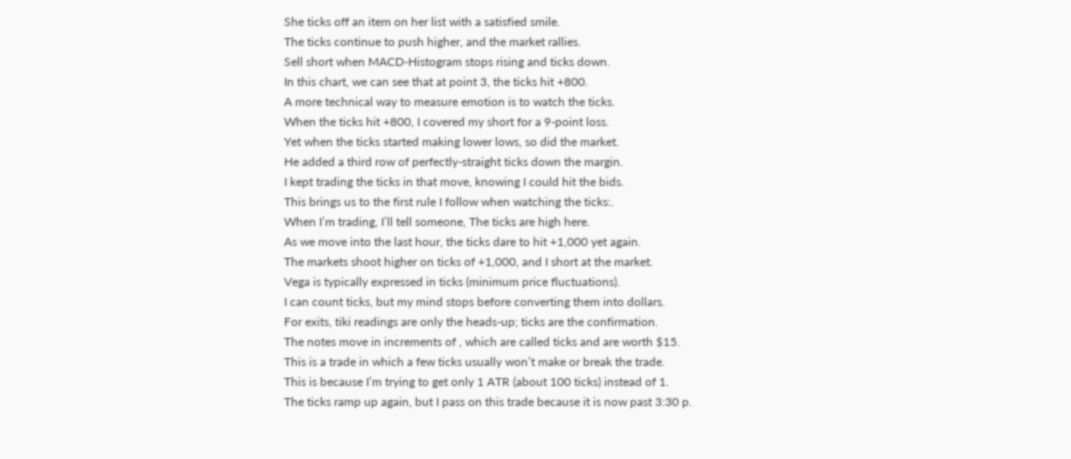She ticks off an item on her list with a satisfied smile.
The ticks continue to push higher, and the market rallies.
Sell short when MACD-Histogram stops rising and ticks down.
In this chart, we can see that at point 3, the ticks hit +800.
A more technical way to measure emotion is to watch the ticks.
When the ticks hit +800, I covered my short for a 9-point loss.
Yet when the ticks started making lower lows, so did the market.
He added a third row of perfectly-straight ticks down the margin.
I kept trading the ticks in that move, knowing I could hit the bids.
This brings us to the first rule I follow when watching the ticks:.
When I’m trading, I’ll tell someone, The ticks are high here.
As we move into the last hour, the ticks dare to hit +1,000 yet again.
The markets shoot higher on ticks of +1,000, and I short at the market.
Vega is typically expressed in ticks (minimum price fluctuations).
I can count ticks, but my mind stops before converting them into dollars.
For exits, tiki readings are only the heads-up; ticks are the confirmation.
The notes move in increments of , which are called ticks and are worth $15.
This is a trade in which a few ticks usually won’t make or break the trade.
This is because I’m trying to get only 1 ATR (about 100 ticks) instead of 1.
The ticks ramp up again, but I pass on this trade because it is now past 3:30 p.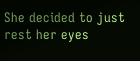She decided to just rest her eyes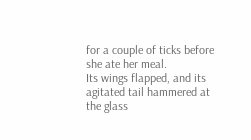for a couple of ticks before she ate her meal.
Its wings flapped, and its agitated tail hammered at the glass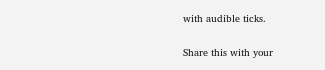with audible ticks.

Share this with your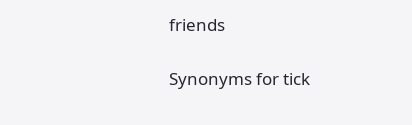friends

Synonyms for tick